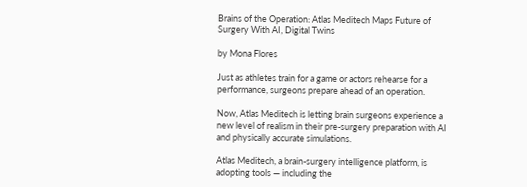Brains of the Operation: Atlas Meditech Maps Future of Surgery With AI, Digital Twins

by Mona Flores

Just as athletes train for a game or actors rehearse for a performance, surgeons prepare ahead of an operation.

Now, Atlas Meditech is letting brain surgeons experience a new level of realism in their pre-surgery preparation with AI and physically accurate simulations.

Atlas Meditech, a brain-surgery intelligence platform, is adopting tools — including the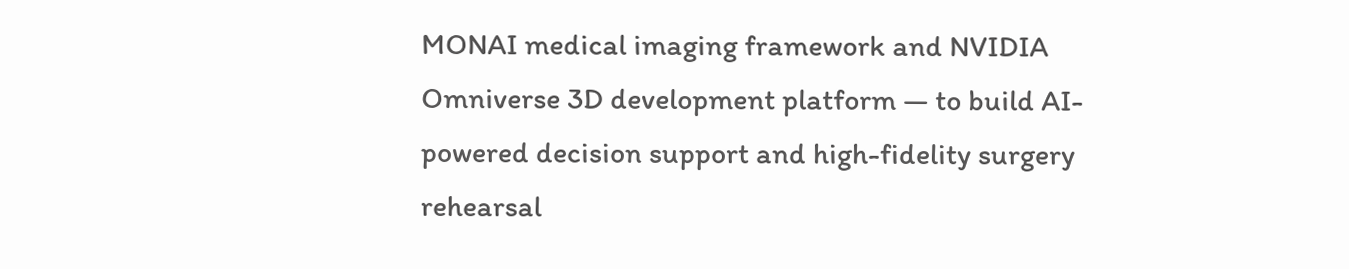MONAI medical imaging framework and NVIDIA Omniverse 3D development platform — to build AI-powered decision support and high-fidelity surgery rehearsal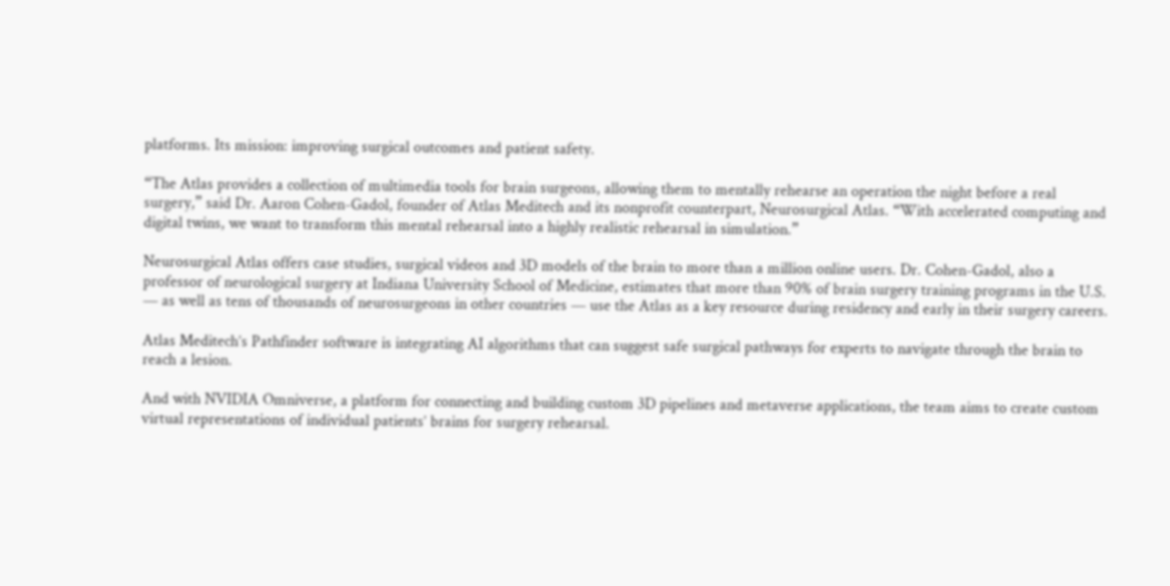platforms. Its mission: improving surgical outcomes and patient safety.

“The Atlas provides a collection of multimedia tools for brain surgeons, allowing them to mentally rehearse an operation the night before a real surgery,” said Dr. Aaron Cohen-Gadol, founder of Atlas Meditech and its nonprofit counterpart, Neurosurgical Atlas. “With accelerated computing and digital twins, we want to transform this mental rehearsal into a highly realistic rehearsal in simulation.”

Neurosurgical Atlas offers case studies, surgical videos and 3D models of the brain to more than a million online users. Dr. Cohen-Gadol, also a professor of neurological surgery at Indiana University School of Medicine, estimates that more than 90% of brain surgery training programs in the U.S. — as well as tens of thousands of neurosurgeons in other countries — use the Atlas as a key resource during residency and early in their surgery careers.

Atlas Meditech’s Pathfinder software is integrating AI algorithms that can suggest safe surgical pathways for experts to navigate through the brain to reach a lesion.

And with NVIDIA Omniverse, a platform for connecting and building custom 3D pipelines and metaverse applications, the team aims to create custom virtual representations of individual patients’ brains for surgery rehearsal.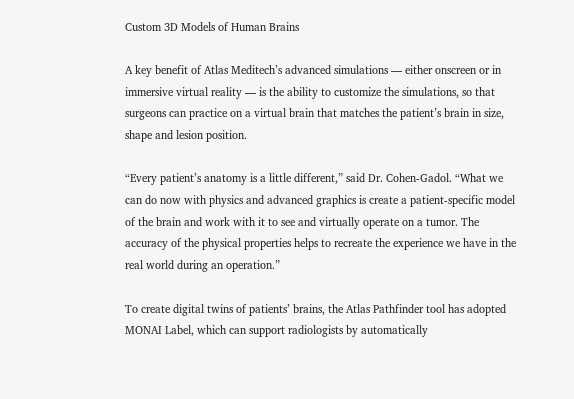Custom 3D Models of Human Brains

A key benefit of Atlas Meditech’s advanced simulations — either onscreen or in immersive virtual reality — is the ability to customize the simulations, so that surgeons can practice on a virtual brain that matches the patient’s brain in size, shape and lesion position.

“Every patient’s anatomy is a little different,” said Dr. Cohen-Gadol. “What we can do now with physics and advanced graphics is create a patient-specific model of the brain and work with it to see and virtually operate on a tumor. The accuracy of the physical properties helps to recreate the experience we have in the real world during an operation.”

To create digital twins of patients’ brains, the Atlas Pathfinder tool has adopted MONAI Label, which can support radiologists by automatically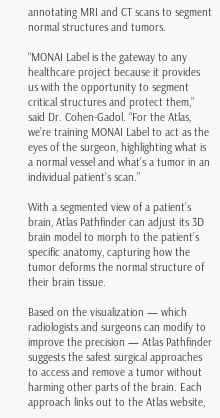annotating MRI and CT scans to segment normal structures and tumors.

“MONAI Label is the gateway to any healthcare project because it provides us with the opportunity to segment critical structures and protect them,” said Dr. Cohen-Gadol. “For the Atlas, we’re training MONAI Label to act as the eyes of the surgeon, highlighting what is a normal vessel and what’s a tumor in an individual patient’s scan.”

With a segmented view of a patient’s brain, Atlas Pathfinder can adjust its 3D brain model to morph to the patient’s specific anatomy, capturing how the tumor deforms the normal structure of their brain tissue.

Based on the visualization — which radiologists and surgeons can modify to improve the precision — Atlas Pathfinder suggests the safest surgical approaches to access and remove a tumor without harming other parts of the brain. Each approach links out to the Atlas website,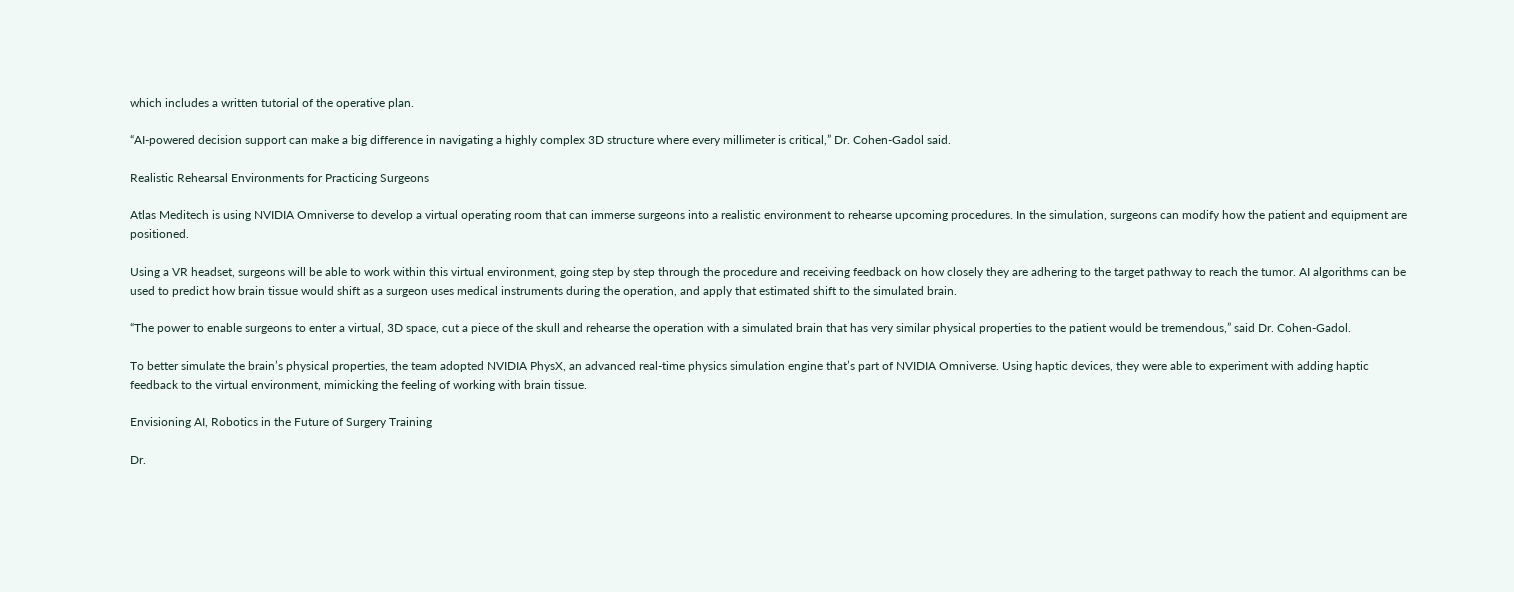which includes a written tutorial of the operative plan.

“AI-powered decision support can make a big difference in navigating a highly complex 3D structure where every millimeter is critical,” Dr. Cohen-Gadol said.

Realistic Rehearsal Environments for Practicing Surgeons

Atlas Meditech is using NVIDIA Omniverse to develop a virtual operating room that can immerse surgeons into a realistic environment to rehearse upcoming procedures. In the simulation, surgeons can modify how the patient and equipment are positioned.

Using a VR headset, surgeons will be able to work within this virtual environment, going step by step through the procedure and receiving feedback on how closely they are adhering to the target pathway to reach the tumor. AI algorithms can be used to predict how brain tissue would shift as a surgeon uses medical instruments during the operation, and apply that estimated shift to the simulated brain.

“The power to enable surgeons to enter a virtual, 3D space, cut a piece of the skull and rehearse the operation with a simulated brain that has very similar physical properties to the patient would be tremendous,” said Dr. Cohen-Gadol.

To better simulate the brain’s physical properties, the team adopted NVIDIA PhysX, an advanced real-time physics simulation engine that’s part of NVIDIA Omniverse. Using haptic devices, they were able to experiment with adding haptic feedback to the virtual environment, mimicking the feeling of working with brain tissue.

Envisioning AI, Robotics in the Future of Surgery Training

Dr.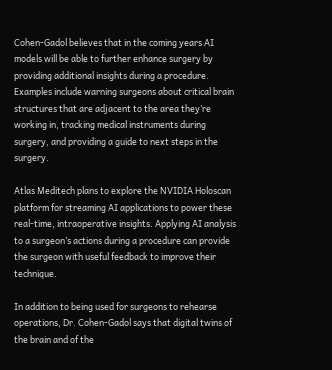Cohen-Gadol believes that in the coming years AI models will be able to further enhance surgery by providing additional insights during a procedure. Examples include warning surgeons about critical brain structures that are adjacent to the area they’re working in, tracking medical instruments during surgery, and providing a guide to next steps in the surgery.

Atlas Meditech plans to explore the NVIDIA Holoscan platform for streaming AI applications to power these real-time, intraoperative insights. Applying AI analysis to a surgeon’s actions during a procedure can provide the surgeon with useful feedback to improve their technique.

In addition to being used for surgeons to rehearse operations, Dr. Cohen-Gadol says that digital twins of the brain and of the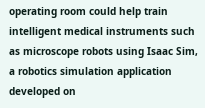operating room could help train intelligent medical instruments such as microscope robots using Isaac Sim, a robotics simulation application developed on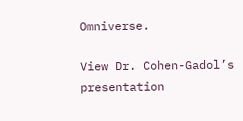Omniverse.

View Dr. Cohen-Gadol’s presentation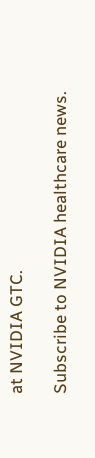at NVIDIA GTC.

Subscribe to NVIDIA healthcare news.